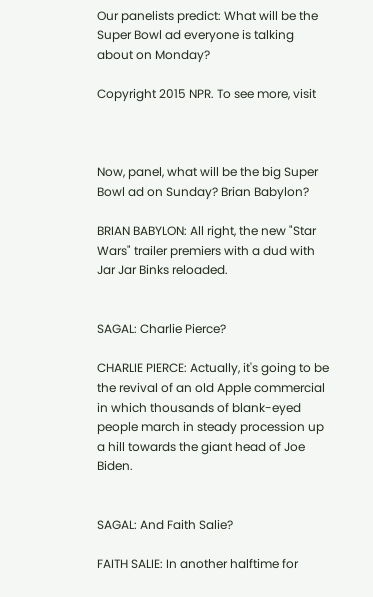Our panelists predict: What will be the Super Bowl ad everyone is talking about on Monday?

Copyright 2015 NPR. To see more, visit



Now, panel, what will be the big Super Bowl ad on Sunday? Brian Babylon?

BRIAN BABYLON: All right, the new "Star Wars" trailer premiers with a dud with Jar Jar Binks reloaded.


SAGAL: Charlie Pierce?

CHARLIE PIERCE: Actually, it's going to be the revival of an old Apple commercial in which thousands of blank-eyed people march in steady procession up a hill towards the giant head of Joe Biden.


SAGAL: And Faith Salie?

FAITH SALIE: In another halftime for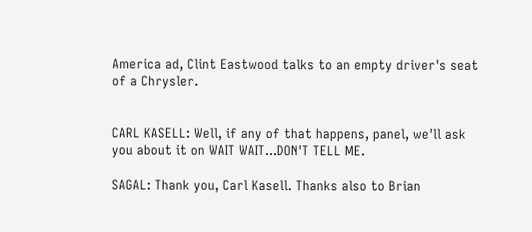America ad, Clint Eastwood talks to an empty driver's seat of a Chrysler.


CARL KASELL: Well, if any of that happens, panel, we'll ask you about it on WAIT WAIT...DON'T TELL ME.

SAGAL: Thank you, Carl Kasell. Thanks also to Brian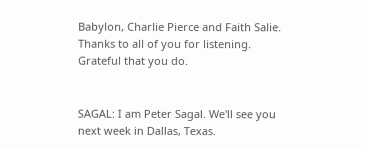Babylon, Charlie Pierce and Faith Salie. Thanks to all of you for listening. Grateful that you do.


SAGAL: I am Peter Sagal. We'll see you next week in Dallas, Texas.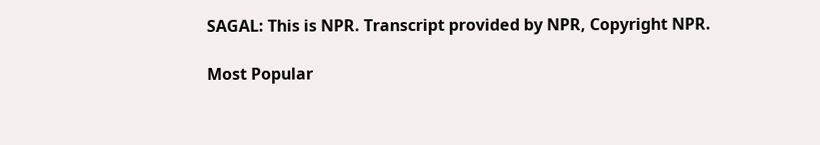SAGAL: This is NPR. Transcript provided by NPR, Copyright NPR.

Most Popular